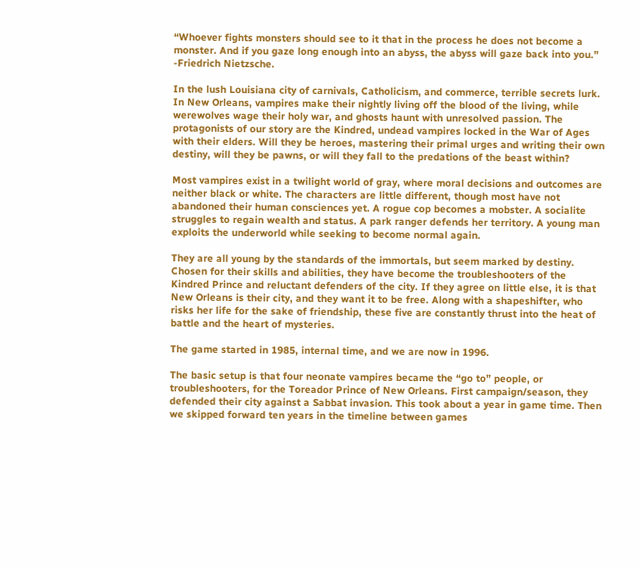“Whoever fights monsters should see to it that in the process he does not become a monster. And if you gaze long enough into an abyss, the abyss will gaze back into you.” -Friedrich Nietzsche.

In the lush Louisiana city of carnivals, Catholicism, and commerce, terrible secrets lurk. In New Orleans, vampires make their nightly living off the blood of the living, while werewolves wage their holy war, and ghosts haunt with unresolved passion. The protagonists of our story are the Kindred, undead vampires locked in the War of Ages with their elders. Will they be heroes, mastering their primal urges and writing their own destiny, will they be pawns, or will they fall to the predations of the beast within?

Most vampires exist in a twilight world of gray, where moral decisions and outcomes are neither black or white. The characters are little different, though most have not abandoned their human consciences yet. A rogue cop becomes a mobster. A socialite struggles to regain wealth and status. A park ranger defends her territory. A young man exploits the underworld while seeking to become normal again.

They are all young by the standards of the immortals, but seem marked by destiny. Chosen for their skills and abilities, they have become the troubleshooters of the Kindred Prince and reluctant defenders of the city. If they agree on little else, it is that New Orleans is their city, and they want it to be free. Along with a shapeshifter, who risks her life for the sake of friendship, these five are constantly thrust into the heat of battle and the heart of mysteries.

The game started in 1985, internal time, and we are now in 1996.

The basic setup is that four neonate vampires became the “go to” people, or troubleshooters, for the Toreador Prince of New Orleans. First campaign/season, they defended their city against a Sabbat invasion. This took about a year in game time. Then we skipped forward ten years in the timeline between games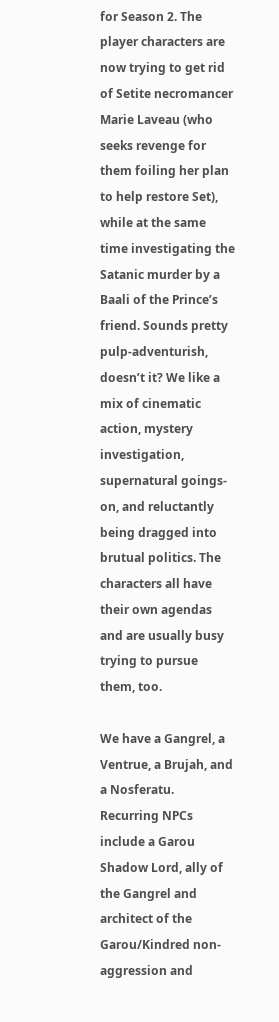for Season 2. The player characters are now trying to get rid of Setite necromancer Marie Laveau (who seeks revenge for them foiling her plan to help restore Set), while at the same time investigating the Satanic murder by a Baali of the Prince’s friend. Sounds pretty pulp-adventurish, doesn’t it? We like a mix of cinematic action, mystery investigation, supernatural goings-on, and reluctantly being dragged into brutual politics. The characters all have their own agendas and are usually busy trying to pursue them, too.

We have a Gangrel, a Ventrue, a Brujah, and a Nosferatu. Recurring NPCs include a Garou Shadow Lord, ally of the Gangrel and architect of the Garou/Kindred non-aggression and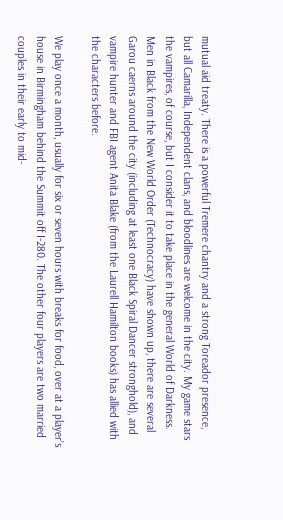mutual aid treaty. There is a powerful Tremere chantry and a strong Toreador presence, but all Camarilla, Independent clans, and bloodlines are welcome in the city. My game stars the vampires, of course, but I consider it to take place in the general World of Darkness. Men in Black from the New World Order (Technocracy) have shown up, there are several Garou caerns around the city (including at least one Black Spiral Dancer stronghold), and vampire hunter and FBI agent Anita Blake (from the Laurell Hamilton books) has allied with the characters before.

We play once a month, usually for six or seven hours with breaks for food, over at a player’s house in Birmingham behind the Summit off I-280. The other four players are two married couples in their early to mid-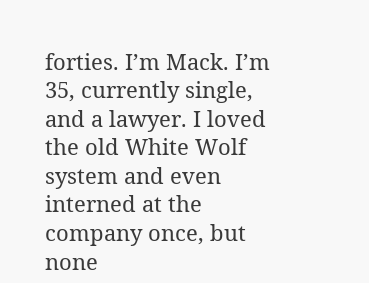forties. I’m Mack. I’m 35, currently single, and a lawyer. I loved the old White Wolf system and even interned at the company once, but none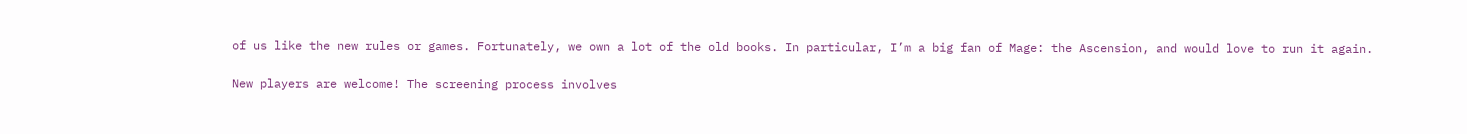of us like the new rules or games. Fortunately, we own a lot of the old books. In particular, I’m a big fan of Mage: the Ascension, and would love to run it again.

New players are welcome! The screening process involves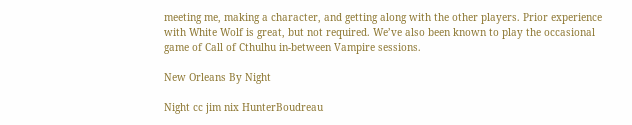meeting me, making a character, and getting along with the other players. Prior experience with White Wolf is great, but not required. We’ve also been known to play the occasional game of Call of Cthulhu in-between Vampire sessions.

New Orleans By Night

Night cc jim nix HunterBoudreau